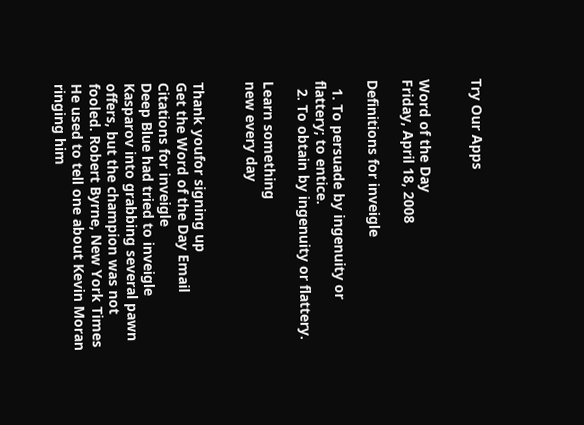Try Our Apps


Word of the Day
Friday, April 18, 2008

Definitions for inveigle

  1. To persuade by ingenuity or flattery; to entice.
  2. To obtain by ingenuity or flattery.

Learn something
new every day


Thank youfor signing up
Get the Word of the Day Email
Citations for inveigle
Deep Blue had tried to inveigle Kasparov into grabbing several pawn offers, but the champion was not fooled. Robert Byrne, New York Times
He used to tell one about Kevin Moran ringing him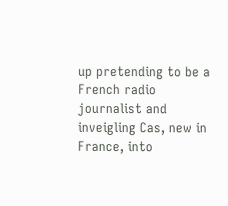up pretending to be a French radio journalist and inveigling Cas, new in France, into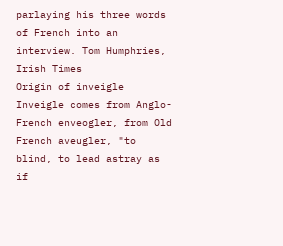parlaying his three words of French into an interview. Tom Humphries, Irish Times
Origin of inveigle
Inveigle comes from Anglo-French enveogler, from Old French aveugler, "to blind, to lead astray as if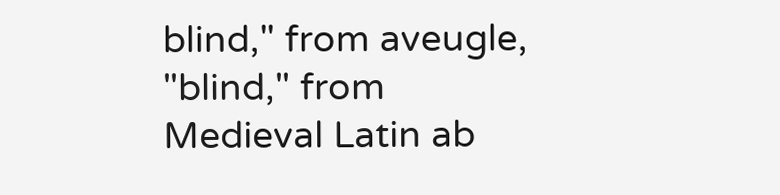blind," from aveugle, "blind," from Medieval Latin ab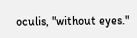oculis, "without eyes."